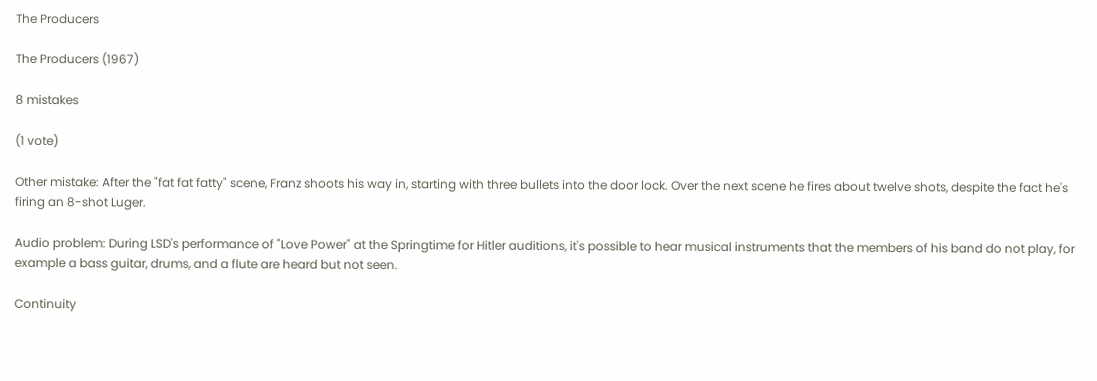The Producers

The Producers (1967)

8 mistakes

(1 vote)

Other mistake: After the "fat fat fatty" scene, Franz shoots his way in, starting with three bullets into the door lock. Over the next scene he fires about twelve shots, despite the fact he's firing an 8-shot Luger.

Audio problem: During LSD's performance of "Love Power" at the Springtime for Hitler auditions, it's possible to hear musical instruments that the members of his band do not play, for example a bass guitar, drums, and a flute are heard but not seen.

Continuity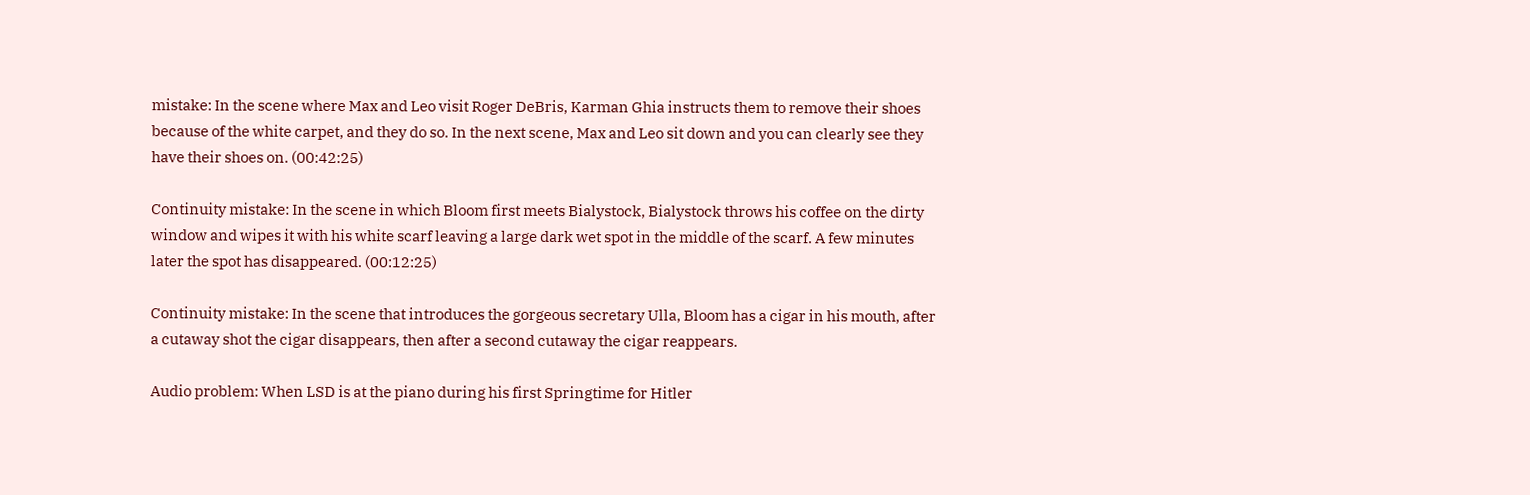mistake: In the scene where Max and Leo visit Roger DeBris, Karman Ghia instructs them to remove their shoes because of the white carpet, and they do so. In the next scene, Max and Leo sit down and you can clearly see they have their shoes on. (00:42:25)

Continuity mistake: In the scene in which Bloom first meets Bialystock, Bialystock throws his coffee on the dirty window and wipes it with his white scarf leaving a large dark wet spot in the middle of the scarf. A few minutes later the spot has disappeared. (00:12:25)

Continuity mistake: In the scene that introduces the gorgeous secretary Ulla, Bloom has a cigar in his mouth, after a cutaway shot the cigar disappears, then after a second cutaway the cigar reappears.

Audio problem: When LSD is at the piano during his first Springtime for Hitler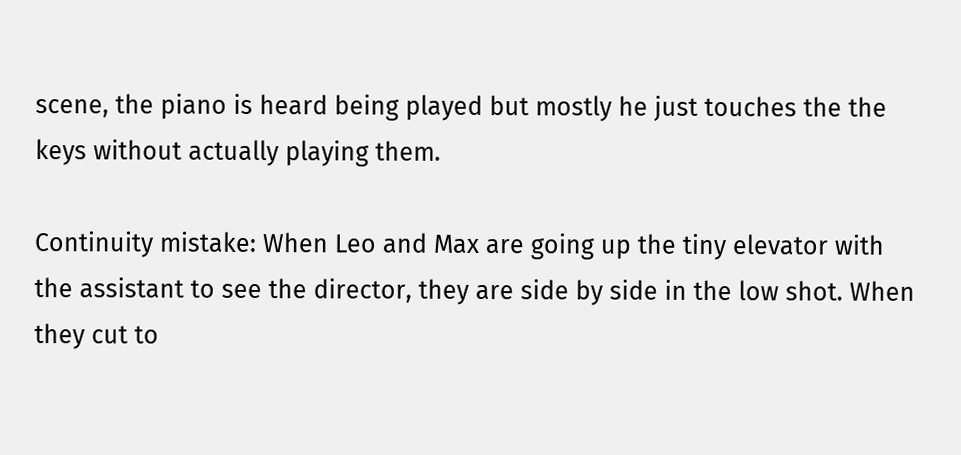scene, the piano is heard being played but mostly he just touches the the keys without actually playing them.

Continuity mistake: When Leo and Max are going up the tiny elevator with the assistant to see the director, they are side by side in the low shot. When they cut to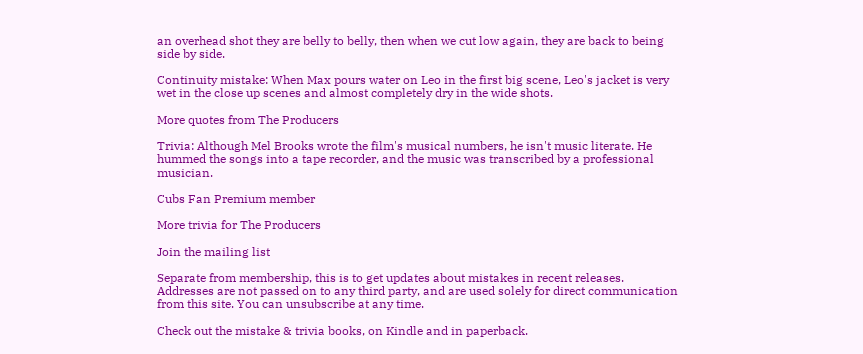an overhead shot they are belly to belly, then when we cut low again, they are back to being side by side.

Continuity mistake: When Max pours water on Leo in the first big scene, Leo's jacket is very wet in the close up scenes and almost completely dry in the wide shots.

More quotes from The Producers

Trivia: Although Mel Brooks wrote the film's musical numbers, he isn't music literate. He hummed the songs into a tape recorder, and the music was transcribed by a professional musician.

Cubs Fan Premium member

More trivia for The Producers

Join the mailing list

Separate from membership, this is to get updates about mistakes in recent releases. Addresses are not passed on to any third party, and are used solely for direct communication from this site. You can unsubscribe at any time.

Check out the mistake & trivia books, on Kindle and in paperback.